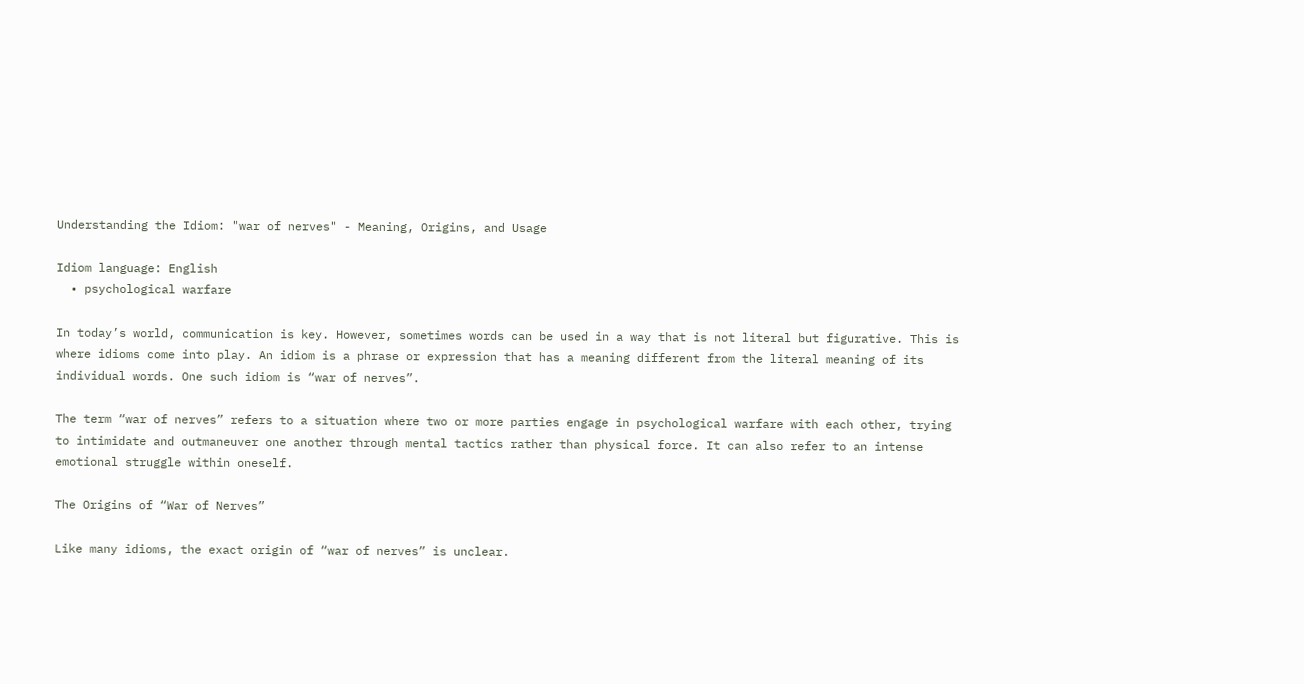Understanding the Idiom: "war of nerves" - Meaning, Origins, and Usage

Idiom language: English
  • psychological warfare

In today’s world, communication is key. However, sometimes words can be used in a way that is not literal but figurative. This is where idioms come into play. An idiom is a phrase or expression that has a meaning different from the literal meaning of its individual words. One such idiom is “war of nerves”.

The term “war of nerves” refers to a situation where two or more parties engage in psychological warfare with each other, trying to intimidate and outmaneuver one another through mental tactics rather than physical force. It can also refer to an intense emotional struggle within oneself.

The Origins of “War of Nerves”

Like many idioms, the exact origin of “war of nerves” is unclear.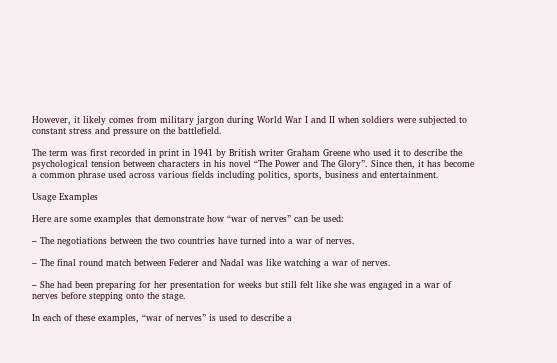However, it likely comes from military jargon during World War I and II when soldiers were subjected to constant stress and pressure on the battlefield.

The term was first recorded in print in 1941 by British writer Graham Greene who used it to describe the psychological tension between characters in his novel “The Power and The Glory”. Since then, it has become a common phrase used across various fields including politics, sports, business and entertainment.

Usage Examples

Here are some examples that demonstrate how “war of nerves” can be used:

– The negotiations between the two countries have turned into a war of nerves.

– The final round match between Federer and Nadal was like watching a war of nerves.

– She had been preparing for her presentation for weeks but still felt like she was engaged in a war of nerves before stepping onto the stage.

In each of these examples, “war of nerves” is used to describe a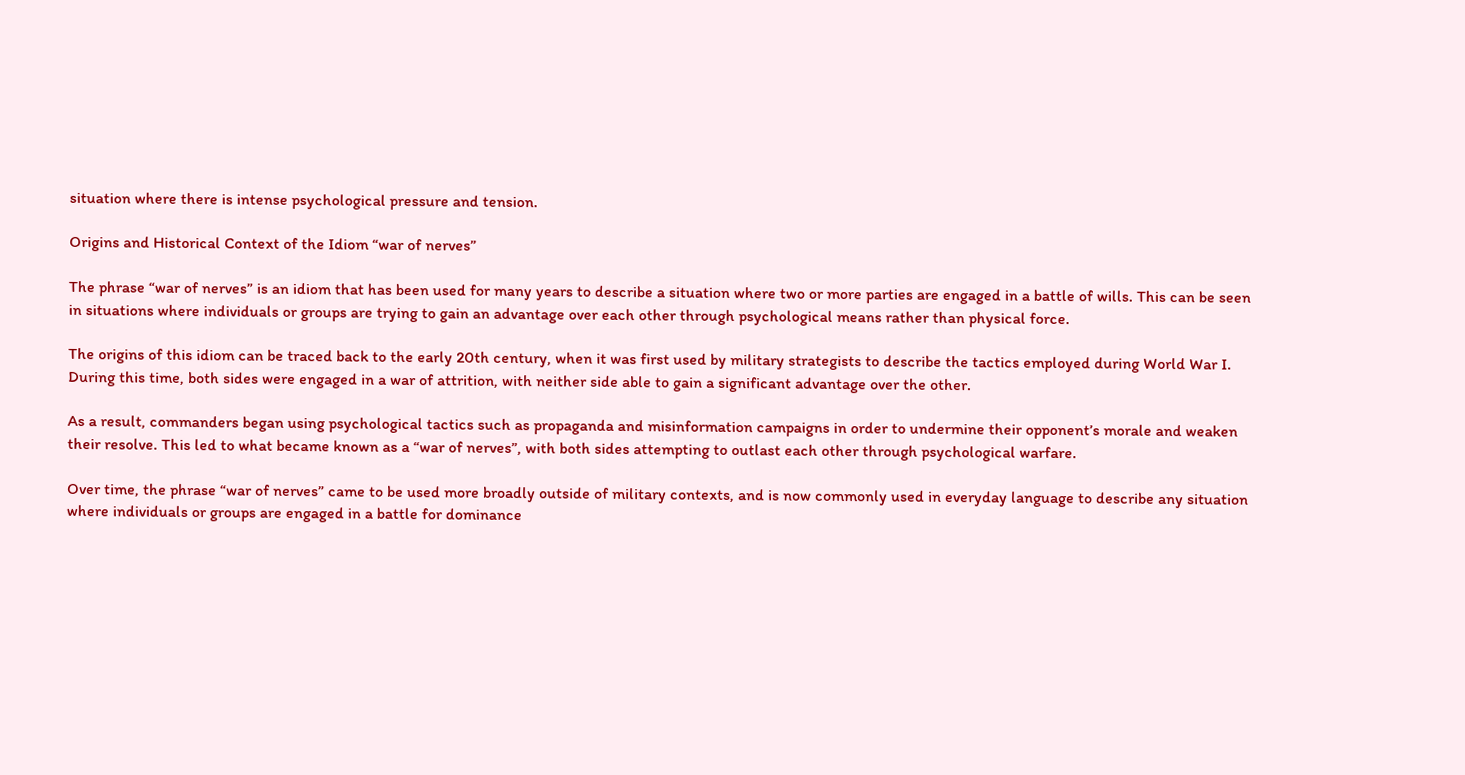situation where there is intense psychological pressure and tension.

Origins and Historical Context of the Idiom “war of nerves”

The phrase “war of nerves” is an idiom that has been used for many years to describe a situation where two or more parties are engaged in a battle of wills. This can be seen in situations where individuals or groups are trying to gain an advantage over each other through psychological means rather than physical force.

The origins of this idiom can be traced back to the early 20th century, when it was first used by military strategists to describe the tactics employed during World War I. During this time, both sides were engaged in a war of attrition, with neither side able to gain a significant advantage over the other.

As a result, commanders began using psychological tactics such as propaganda and misinformation campaigns in order to undermine their opponent’s morale and weaken their resolve. This led to what became known as a “war of nerves”, with both sides attempting to outlast each other through psychological warfare.

Over time, the phrase “war of nerves” came to be used more broadly outside of military contexts, and is now commonly used in everyday language to describe any situation where individuals or groups are engaged in a battle for dominance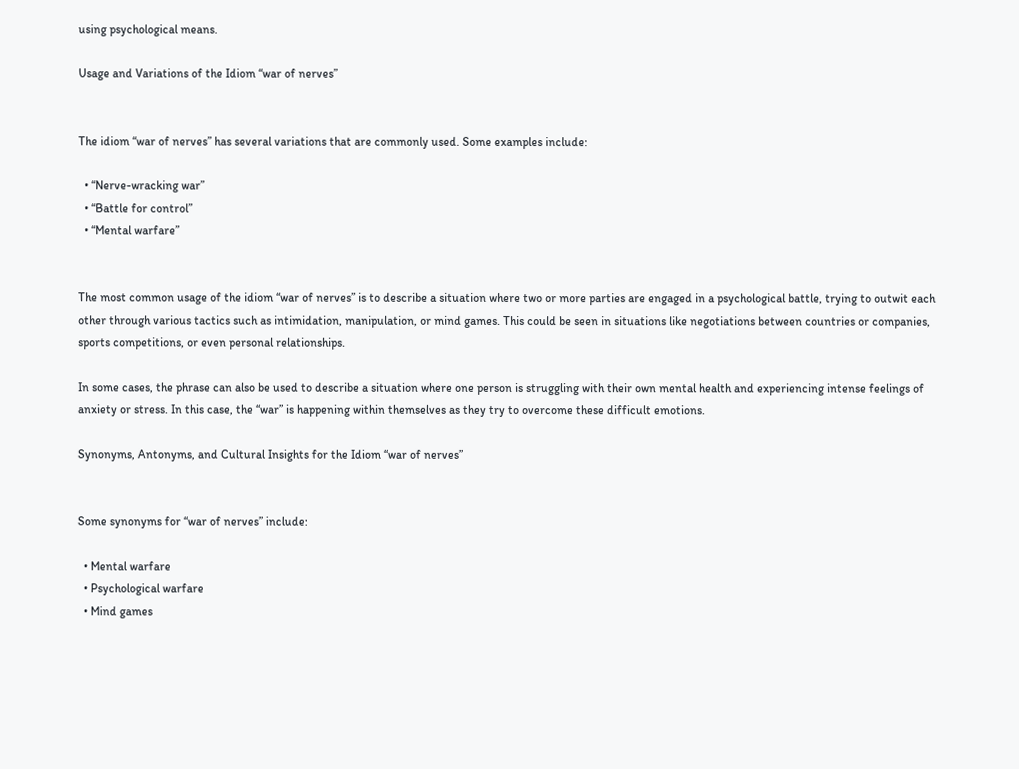using psychological means.

Usage and Variations of the Idiom “war of nerves”


The idiom “war of nerves” has several variations that are commonly used. Some examples include:

  • “Nerve-wracking war”
  • “Battle for control”
  • “Mental warfare”


The most common usage of the idiom “war of nerves” is to describe a situation where two or more parties are engaged in a psychological battle, trying to outwit each other through various tactics such as intimidation, manipulation, or mind games. This could be seen in situations like negotiations between countries or companies, sports competitions, or even personal relationships.

In some cases, the phrase can also be used to describe a situation where one person is struggling with their own mental health and experiencing intense feelings of anxiety or stress. In this case, the “war” is happening within themselves as they try to overcome these difficult emotions.

Synonyms, Antonyms, and Cultural Insights for the Idiom “war of nerves”


Some synonyms for “war of nerves” include:

  • Mental warfare
  • Psychological warfare
  • Mind games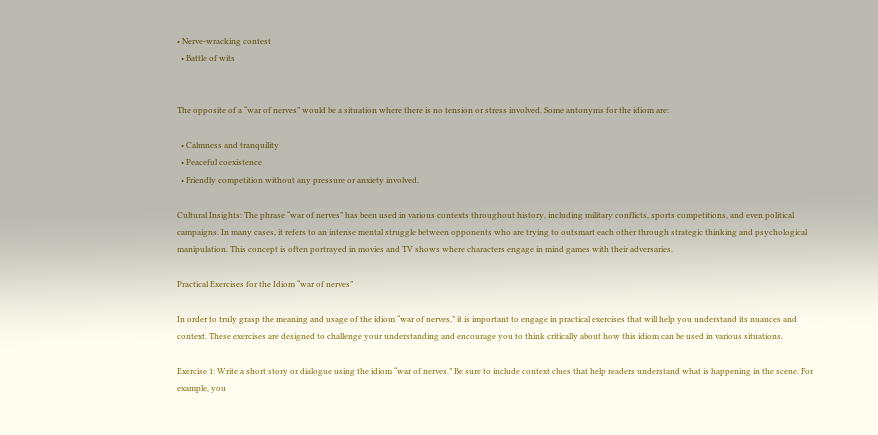• Nerve-wracking contest
  • Battle of wits


The opposite of a “war of nerves” would be a situation where there is no tension or stress involved. Some antonyms for the idiom are:

  • Calmness and tranquility
  • Peaceful coexistence
  • Friendly competition without any pressure or anxiety involved.

Cultural Insights: The phrase “war of nerves” has been used in various contexts throughout history, including military conflicts, sports competitions, and even political campaigns. In many cases, it refers to an intense mental struggle between opponents who are trying to outsmart each other through strategic thinking and psychological manipulation. This concept is often portrayed in movies and TV shows where characters engage in mind games with their adversaries.

Practical Exercises for the Idiom “war of nerves”

In order to truly grasp the meaning and usage of the idiom “war of nerves,” it is important to engage in practical exercises that will help you understand its nuances and context. These exercises are designed to challenge your understanding and encourage you to think critically about how this idiom can be used in various situations.

Exercise 1: Write a short story or dialogue using the idiom “war of nerves.” Be sure to include context clues that help readers understand what is happening in the scene. For example, you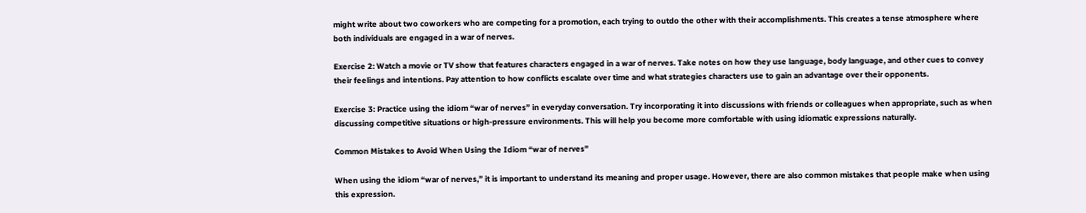might write about two coworkers who are competing for a promotion, each trying to outdo the other with their accomplishments. This creates a tense atmosphere where both individuals are engaged in a war of nerves.

Exercise 2: Watch a movie or TV show that features characters engaged in a war of nerves. Take notes on how they use language, body language, and other cues to convey their feelings and intentions. Pay attention to how conflicts escalate over time and what strategies characters use to gain an advantage over their opponents.

Exercise 3: Practice using the idiom “war of nerves” in everyday conversation. Try incorporating it into discussions with friends or colleagues when appropriate, such as when discussing competitive situations or high-pressure environments. This will help you become more comfortable with using idiomatic expressions naturally.

Common Mistakes to Avoid When Using the Idiom “war of nerves”

When using the idiom “war of nerves,” it is important to understand its meaning and proper usage. However, there are also common mistakes that people make when using this expression.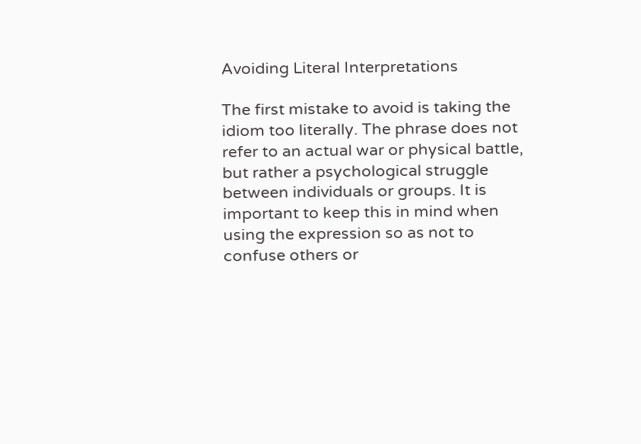Avoiding Literal Interpretations

The first mistake to avoid is taking the idiom too literally. The phrase does not refer to an actual war or physical battle, but rather a psychological struggle between individuals or groups. It is important to keep this in mind when using the expression so as not to confuse others or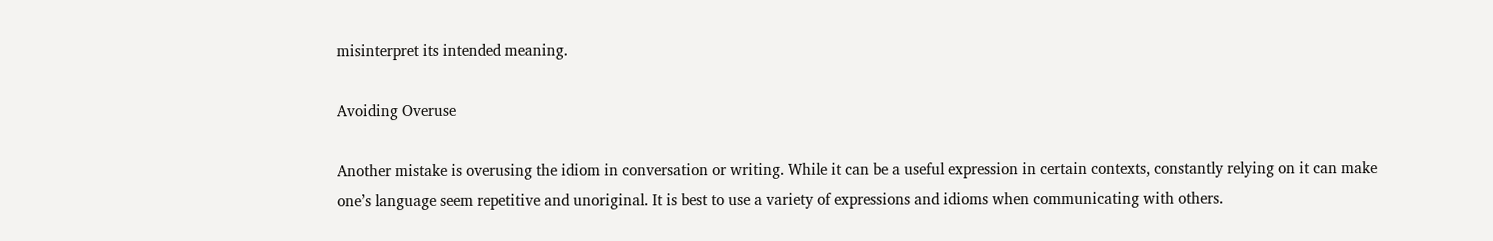misinterpret its intended meaning.

Avoiding Overuse

Another mistake is overusing the idiom in conversation or writing. While it can be a useful expression in certain contexts, constantly relying on it can make one’s language seem repetitive and unoriginal. It is best to use a variety of expressions and idioms when communicating with others.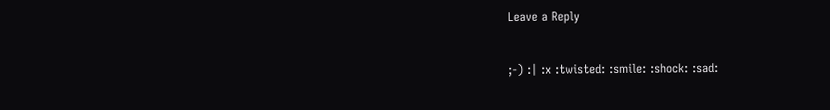Leave a Reply

;-) :| :x :twisted: :smile: :shock: :sad: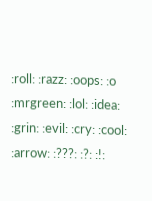:roll: :razz: :oops: :o :mrgreen: :lol: :idea: :grin: :evil: :cry: :cool: :arrow: :???: :?: :!: